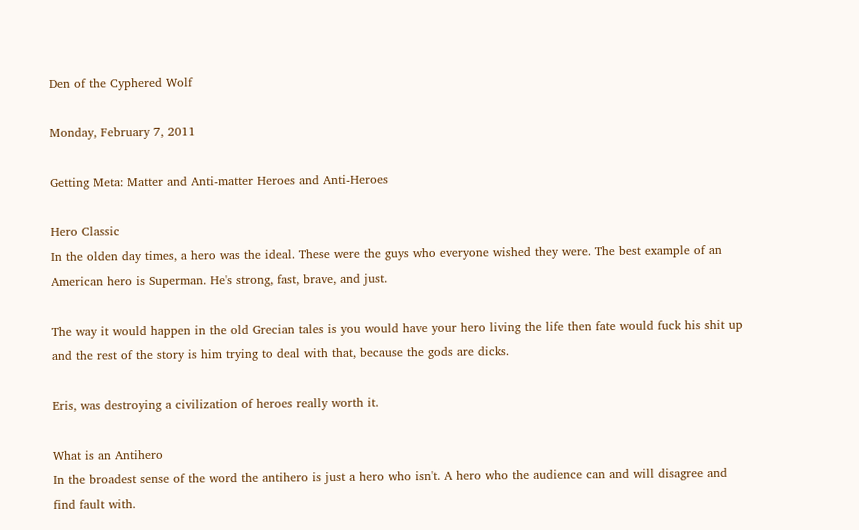Den of the Cyphered Wolf

Monday, February 7, 2011

Getting Meta: Matter and Anti-matter Heroes and Anti-Heroes

Hero Classic
In the olden day times, a hero was the ideal. These were the guys who everyone wished they were. The best example of an American hero is Superman. He's strong, fast, brave, and just.

The way it would happen in the old Grecian tales is you would have your hero living the life then fate would fuck his shit up and the rest of the story is him trying to deal with that, because the gods are dicks.

Eris, was destroying a civilization of heroes really worth it.

What is an Antihero
In the broadest sense of the word the antihero is just a hero who isn't. A hero who the audience can and will disagree and find fault with.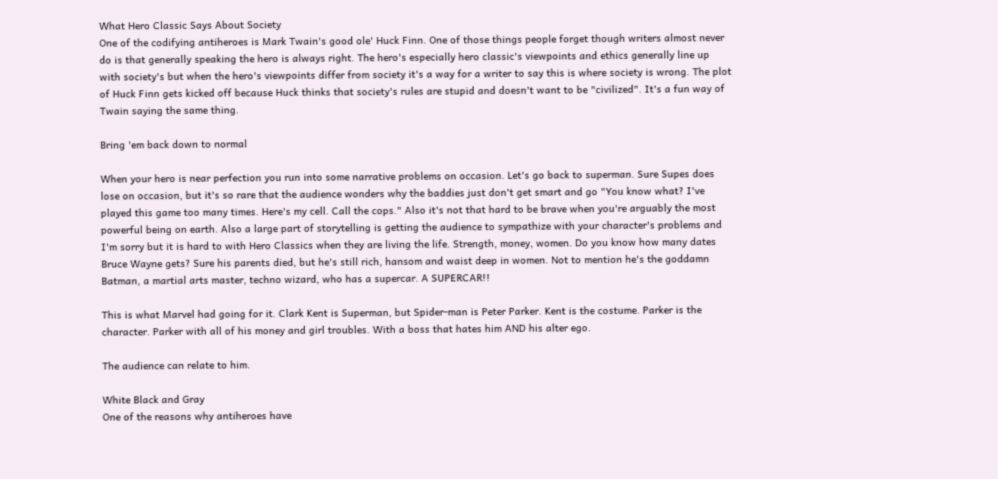What Hero Classic Says About Society
One of the codifying antiheroes is Mark Twain's good ole' Huck Finn. One of those things people forget though writers almost never do is that generally speaking the hero is always right. The hero's especially hero classic's viewpoints and ethics generally line up with society's but when the hero's viewpoints differ from society it's a way for a writer to say this is where society is wrong. The plot of Huck Finn gets kicked off because Huck thinks that society's rules are stupid and doesn't want to be "civilized". It's a fun way of Twain saying the same thing.

Bring 'em back down to normal

When your hero is near perfection you run into some narrative problems on occasion. Let's go back to superman. Sure Supes does lose on occasion, but it's so rare that the audience wonders why the baddies just don't get smart and go "You know what? I've played this game too many times. Here's my cell. Call the cops." Also it's not that hard to be brave when you're arguably the most powerful being on earth. Also a large part of storytelling is getting the audience to sympathize with your character's problems and I'm sorry but it is hard to with Hero Classics when they are living the life. Strength, money, women. Do you know how many dates Bruce Wayne gets? Sure his parents died, but he's still rich, hansom and waist deep in women. Not to mention he's the goddamn Batman, a martial arts master, techno wizard, who has a supercar. A SUPERCAR!!

This is what Marvel had going for it. Clark Kent is Superman, but Spider-man is Peter Parker. Kent is the costume. Parker is the character. Parker with all of his money and girl troubles. With a boss that hates him AND his alter ego.

The audience can relate to him.

White Black and Gray
One of the reasons why antiheroes have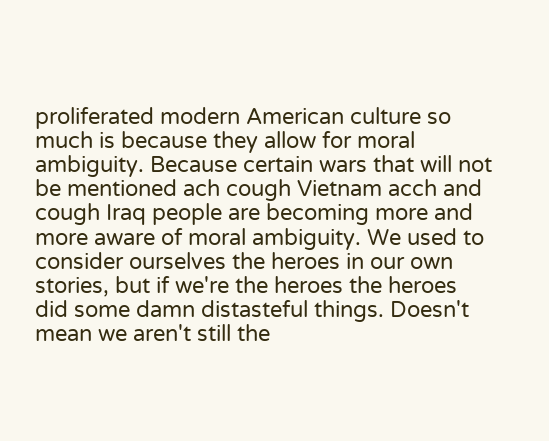proliferated modern American culture so much is because they allow for moral ambiguity. Because certain wars that will not be mentioned ach cough Vietnam acch and cough Iraq people are becoming more and more aware of moral ambiguity. We used to consider ourselves the heroes in our own stories, but if we're the heroes the heroes did some damn distasteful things. Doesn't mean we aren't still the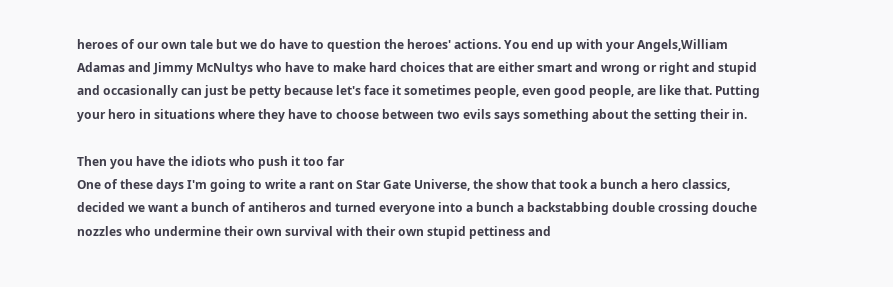heroes of our own tale but we do have to question the heroes' actions. You end up with your Angels,William Adamas and Jimmy McNultys who have to make hard choices that are either smart and wrong or right and stupid and occasionally can just be petty because let's face it sometimes people, even good people, are like that. Putting your hero in situations where they have to choose between two evils says something about the setting their in.

Then you have the idiots who push it too far
One of these days I'm going to write a rant on Star Gate Universe, the show that took a bunch a hero classics, decided we want a bunch of antiheros and turned everyone into a bunch a backstabbing double crossing douche nozzles who undermine their own survival with their own stupid pettiness and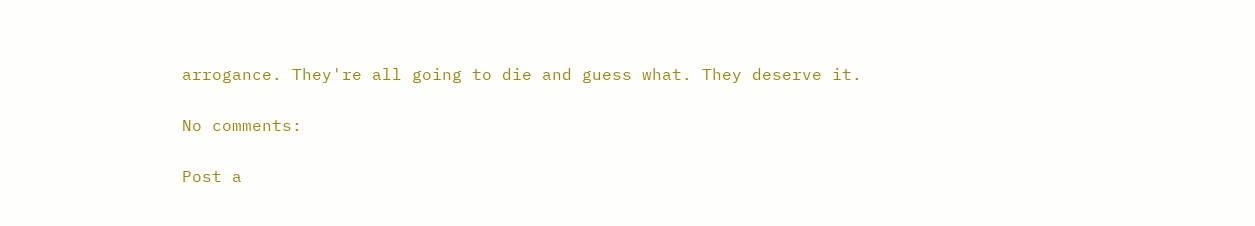arrogance. They're all going to die and guess what. They deserve it.

No comments:

Post a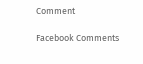Comment

Facebook Comments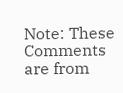Note: These Comments are from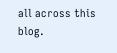all across this blog.